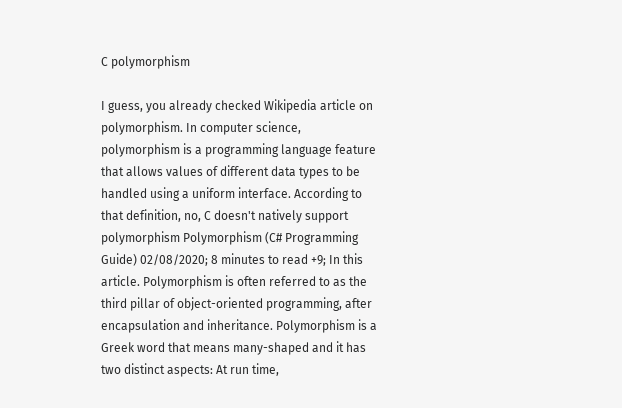C polymorphism

I guess, you already checked Wikipedia article on polymorphism. In computer science, polymorphism is a programming language feature that allows values of different data types to be handled using a uniform interface. According to that definition, no, C doesn't natively support polymorphism Polymorphism (C# Programming Guide) 02/08/2020; 8 minutes to read +9; In this article. Polymorphism is often referred to as the third pillar of object-oriented programming, after encapsulation and inheritance. Polymorphism is a Greek word that means many-shaped and it has two distinct aspects: At run time,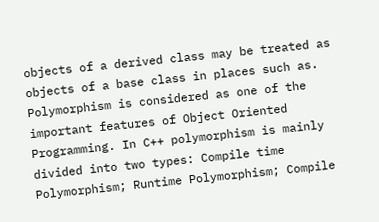objects of a derived class may be treated as objects of a base class in places such as. Polymorphism is considered as one of the important features of Object Oriented Programming. In C++ polymorphism is mainly divided into two types: Compile time Polymorphism; Runtime Polymorphism; Compile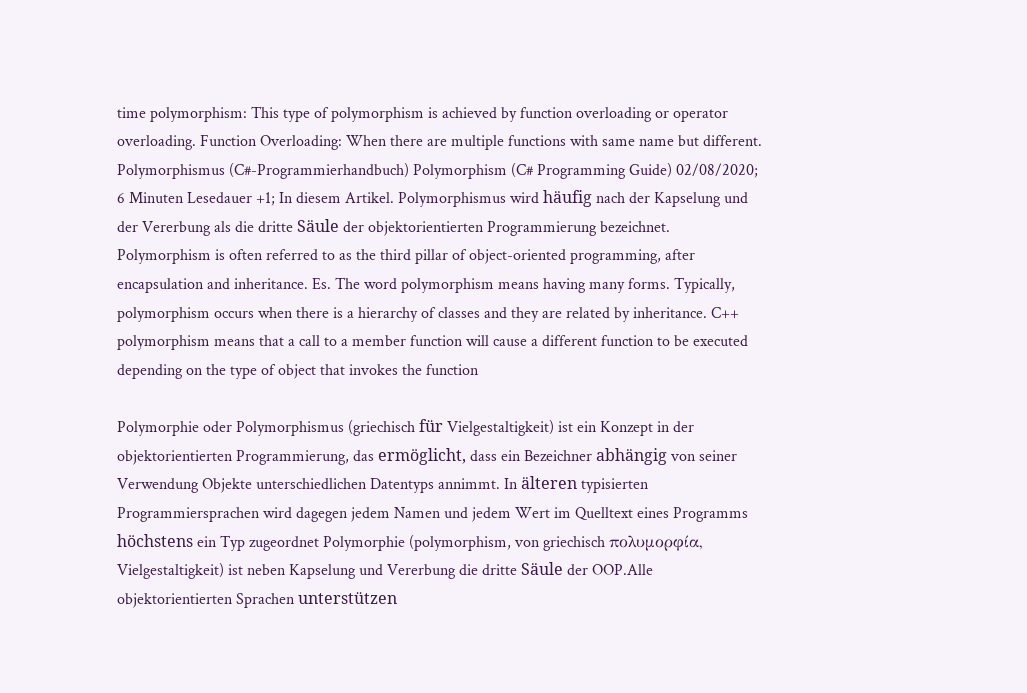time polymorphism: This type of polymorphism is achieved by function overloading or operator overloading. Function Overloading: When there are multiple functions with same name but different. Polymorphismus (C#-Programmierhandbuch) Polymorphism (C# Programming Guide) 02/08/2020; 6 Minuten Lesedauer +1; In diesem Artikel. Polymorphismus wird häufig nach der Kapselung und der Vererbung als die dritte Säule der objektorientierten Programmierung bezeichnet. Polymorphism is often referred to as the third pillar of object-oriented programming, after encapsulation and inheritance. Es. The word polymorphism means having many forms. Typically, polymorphism occurs when there is a hierarchy of classes and they are related by inheritance. C++ polymorphism means that a call to a member function will cause a different function to be executed depending on the type of object that invokes the function

Polymorphie oder Polymorphismus (griechisch für Vielgestaltigkeit) ist ein Konzept in der objektorientierten Programmierung, das ermöglicht, dass ein Bezeichner abhängig von seiner Verwendung Objekte unterschiedlichen Datentyps annimmt. In älteren typisierten Programmiersprachen wird dagegen jedem Namen und jedem Wert im Quelltext eines Programms höchstens ein Typ zugeordnet Polymorphie (polymorphism, von griechisch πολυμορφία, Vielgestaltigkeit) ist neben Kapselung und Vererbung die dritte Säule der OOP.Alle objektorientierten Sprachen unterstützen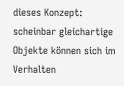dieses Konzept: scheinbar gleichartige Objekte können sich im Verhalten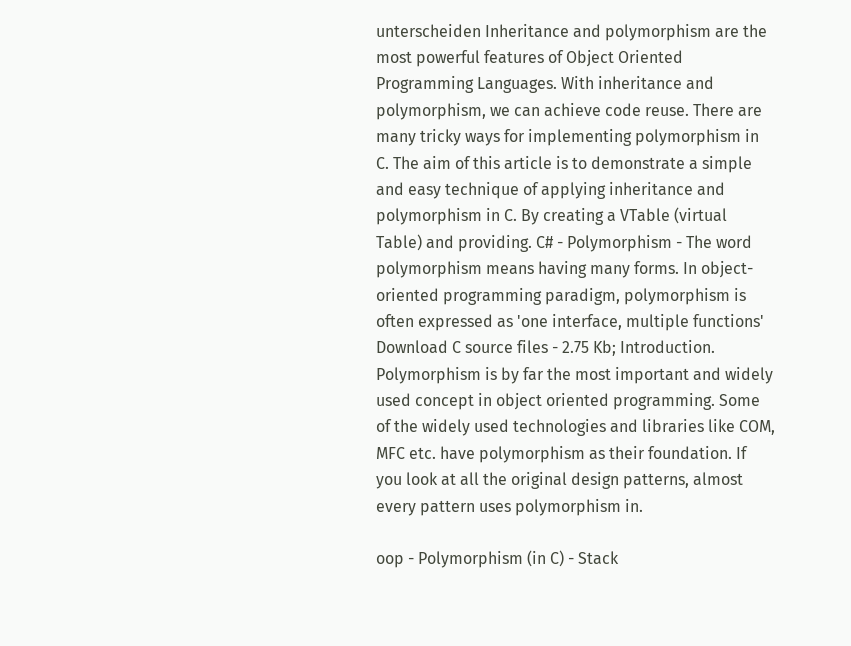unterscheiden Inheritance and polymorphism are the most powerful features of Object Oriented Programming Languages. With inheritance and polymorphism, we can achieve code reuse. There are many tricky ways for implementing polymorphism in C. The aim of this article is to demonstrate a simple and easy technique of applying inheritance and polymorphism in C. By creating a VTable (virtual Table) and providing. C# - Polymorphism - The word polymorphism means having many forms. In object-oriented programming paradigm, polymorphism is often expressed as 'one interface, multiple functions' Download C source files - 2.75 Kb; Introduction. Polymorphism is by far the most important and widely used concept in object oriented programming. Some of the widely used technologies and libraries like COM, MFC etc. have polymorphism as their foundation. If you look at all the original design patterns, almost every pattern uses polymorphism in.

oop - Polymorphism (in C) - Stack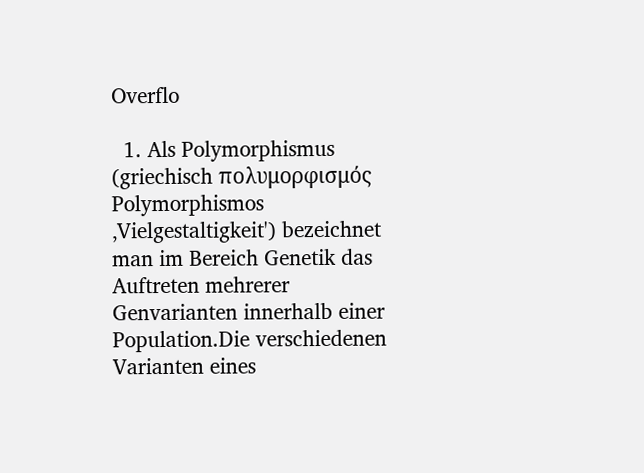Overflo

  1. Als Polymorphismus (griechisch πολυμορφισμός Polymorphismos ‚Vielgestaltigkeit') bezeichnet man im Bereich Genetik das Auftreten mehrerer Genvarianten innerhalb einer Population.Die verschiedenen Varianten eines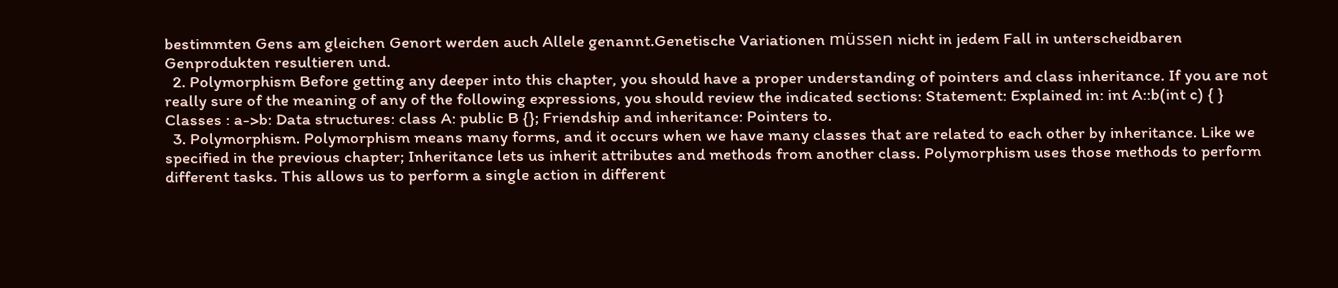bestimmten Gens am gleichen Genort werden auch Allele genannt.Genetische Variationen müssen nicht in jedem Fall in unterscheidbaren Genprodukten resultieren und.
  2. Polymorphism Before getting any deeper into this chapter, you should have a proper understanding of pointers and class inheritance. If you are not really sure of the meaning of any of the following expressions, you should review the indicated sections: Statement: Explained in: int A::b(int c) { } Classes : a->b: Data structures: class A: public B {}; Friendship and inheritance: Pointers to.
  3. Polymorphism. Polymorphism means many forms, and it occurs when we have many classes that are related to each other by inheritance. Like we specified in the previous chapter; Inheritance lets us inherit attributes and methods from another class. Polymorphism uses those methods to perform different tasks. This allows us to perform a single action in different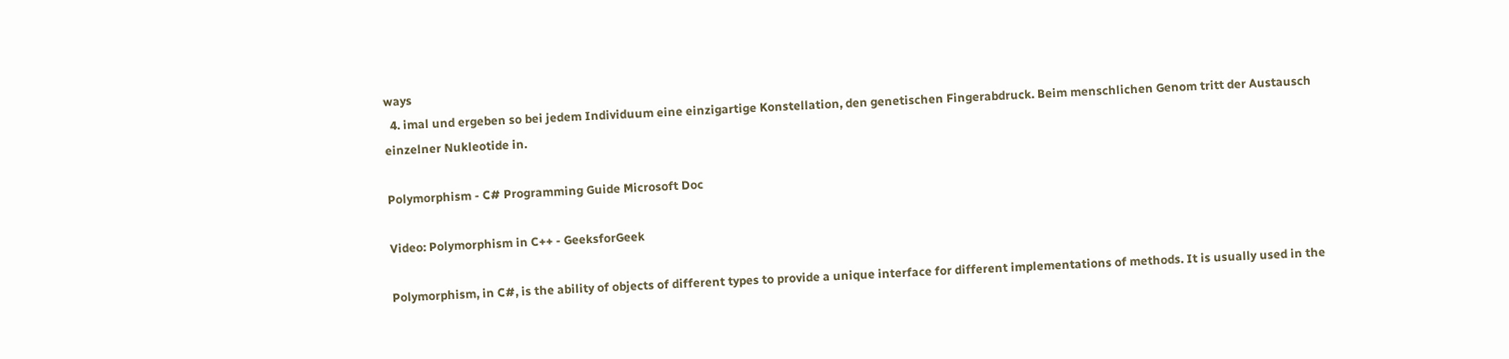ways
  4. imal und ergeben so bei jedem Individuum eine einzigartige Konstellation, den genetischen Fingerabdruck. Beim menschlichen Genom tritt der Austausch einzelner Nukleotide in.

Polymorphism - C# Programming Guide Microsoft Doc

Video: Polymorphism in C++ - GeeksforGeek

Polymorphism, in C#, is the ability of objects of different types to provide a unique interface for different implementations of methods. It is usually used in the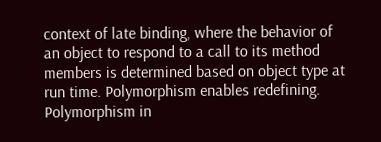context of late binding, where the behavior of an object to respond to a call to its method members is determined based on object type at run time. Polymorphism enables redefining. Polymorphism in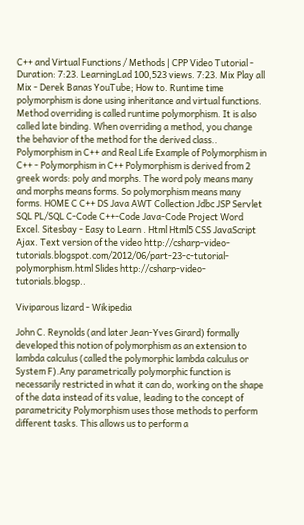C++ and Virtual Functions / Methods | CPP Video Tutorial - Duration: 7:23. LearningLad 100,523 views. 7:23. Mix Play all Mix - Derek Banas YouTube; How to. Runtime time polymorphism is done using inheritance and virtual functions. Method overriding is called runtime polymorphism. It is also called late binding. When overriding a method, you change the behavior of the method for the derived class.. Polymorphism in C++ and Real Life Example of Polymorphism in C++ - Polymorphism in C++ Polymorphism is derived from 2 greek words: poly and morphs. The word poly means many and morphs means forms. So polymorphism means many forms. HOME C C++ DS Java AWT Collection Jdbc JSP Servlet SQL PL/SQL C-Code C++-Code Java-Code Project Word Excel. Sitesbay - Easy to Learn . Html Html5 CSS JavaScript Ajax. Text version of the video http://csharp-video-tutorials.blogspot.com/2012/06/part-23-c-tutorial-polymorphism.html Slides http://csharp-video-tutorials.blogsp..

Viviparous lizard - Wikipedia

John C. Reynolds (and later Jean-Yves Girard) formally developed this notion of polymorphism as an extension to lambda calculus (called the polymorphic lambda calculus or System F).Any parametrically polymorphic function is necessarily restricted in what it can do, working on the shape of the data instead of its value, leading to the concept of parametricity Polymorphism uses those methods to perform different tasks. This allows us to perform a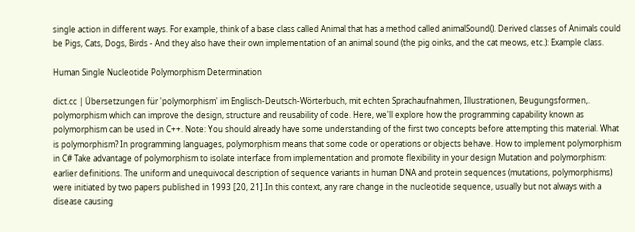single action in different ways. For example, think of a base class called Animal that has a method called animalSound(). Derived classes of Animals could be Pigs, Cats, Dogs, Birds - And they also have their own implementation of an animal sound (the pig oinks, and the cat meows, etc.): Example class.

Human Single Nucleotide Polymorphism Determination

dict.cc | Übersetzungen für 'polymorphism' im Englisch-Deutsch-Wörterbuch, mit echten Sprachaufnahmen, Illustrationen, Beugungsformen,. polymorphism which can improve the design, structure and reusability of code. Here, we'll explore how the programming capability known as polymorphism can be used in C++. Note: You should already have some understanding of the first two concepts before attempting this material. What is polymorphism? In programming languages, polymorphism means that some code or operations or objects behave. How to implement polymorphism in C# Take advantage of polymorphism to isolate interface from implementation and promote flexibility in your design Mutation and polymorphism: earlier definitions. The uniform and unequivocal description of sequence variants in human DNA and protein sequences (mutations, polymorphisms) were initiated by two papers published in 1993 [20, 21].In this context, any rare change in the nucleotide sequence, usually but not always with a disease causing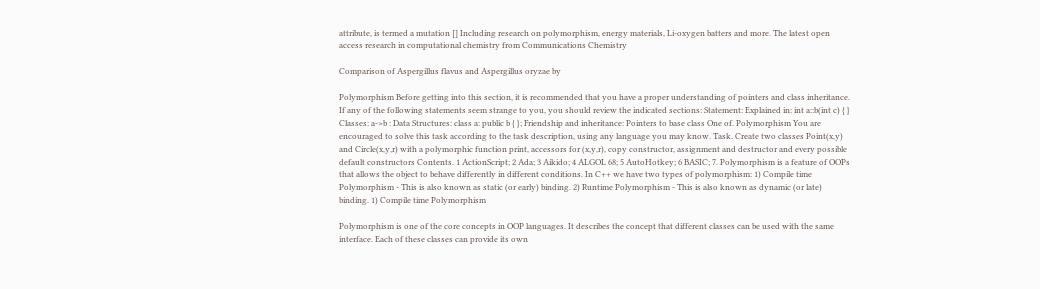attribute, is termed a mutation [] Including research on polymorphism, energy materials, Li-oxygen batters and more. The latest open access research in computational chemistry from Communications Chemistry

Comparison of Aspergillus flavus and Aspergillus oryzae by

Polymorphism Before getting into this section, it is recommended that you have a proper understanding of pointers and class inheritance. If any of the following statements seem strange to you, you should review the indicated sections: Statement: Explained in: int a::b(int c) { } Classes: a->b : Data Structures: class a: public b { }; Friendship and inheritance: Pointers to base class One of. Polymorphism You are encouraged to solve this task according to the task description, using any language you may know. Task. Create two classes Point(x,y) and Circle(x,y,r) with a polymorphic function print, accessors for (x,y,r), copy constructor, assignment and destructor and every possible default constructors Contents. 1 ActionScript; 2 Ada; 3 Aikido; 4 ALGOL 68; 5 AutoHotkey; 6 BASIC; 7. Polymorphism is a feature of OOPs that allows the object to behave differently in different conditions. In C++ we have two types of polymorphism: 1) Compile time Polymorphism - This is also known as static (or early) binding. 2) Runtime Polymorphism - This is also known as dynamic (or late) binding. 1) Compile time Polymorphism

Polymorphism is one of the core concepts in OOP languages. It describes the concept that different classes can be used with the same interface. Each of these classes can provide its own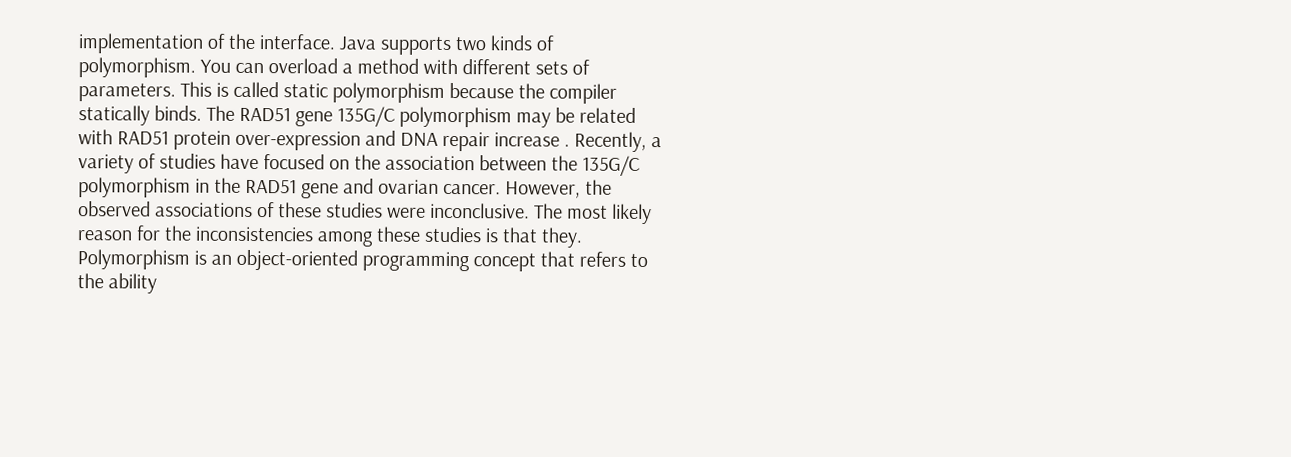implementation of the interface. Java supports two kinds of polymorphism. You can overload a method with different sets of parameters. This is called static polymorphism because the compiler statically binds. The RAD51 gene 135G/C polymorphism may be related with RAD51 protein over-expression and DNA repair increase . Recently, a variety of studies have focused on the association between the 135G/C polymorphism in the RAD51 gene and ovarian cancer. However, the observed associations of these studies were inconclusive. The most likely reason for the inconsistencies among these studies is that they. Polymorphism is an object-oriented programming concept that refers to the ability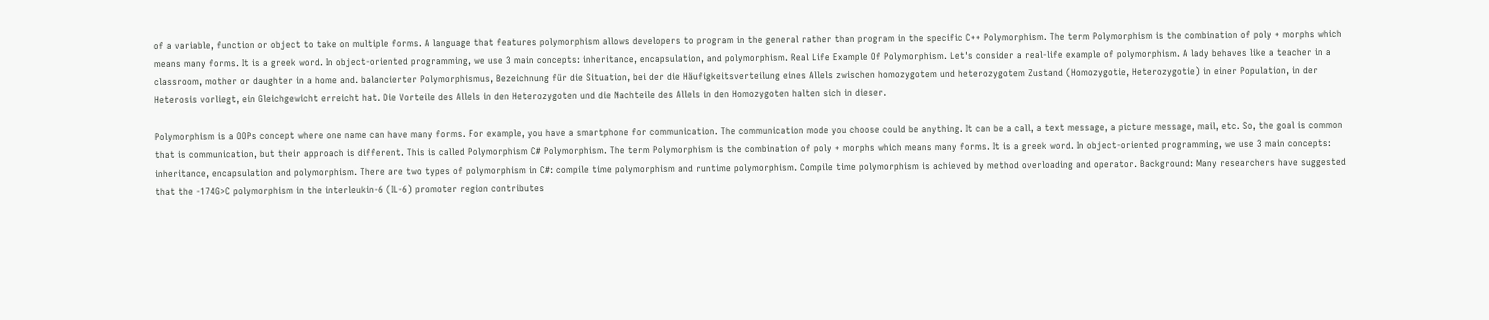of a variable, function or object to take on multiple forms. A language that features polymorphism allows developers to program in the general rather than program in the specific C++ Polymorphism. The term Polymorphism is the combination of poly + morphs which means many forms. It is a greek word. In object-oriented programming, we use 3 main concepts: inheritance, encapsulation, and polymorphism. Real Life Example Of Polymorphism. Let's consider a real-life example of polymorphism. A lady behaves like a teacher in a classroom, mother or daughter in a home and. balancierter Polymorphismus, Bezeichnung für die Situation, bei der die Häufigkeitsverteilung eines Allels zwischen homozygotem und heterozygotem Zustand (Homozygotie, Heterozygotie) in einer Population, in der Heterosis vorliegt, ein Gleichgewicht erreicht hat. Die Vorteile des Allels in den Heterozygoten und die Nachteile des Allels in den Homozygoten halten sich in dieser.

Polymorphism is a OOPs concept where one name can have many forms. For example, you have a smartphone for communication. The communication mode you choose could be anything. It can be a call, a text message, a picture message, mail, etc. So, the goal is common that is communication, but their approach is different. This is called Polymorphism C# Polymorphism. The term Polymorphism is the combination of poly + morphs which means many forms. It is a greek word. In object-oriented programming, we use 3 main concepts: inheritance, encapsulation and polymorphism. There are two types of polymorphism in C#: compile time polymorphism and runtime polymorphism. Compile time polymorphism is achieved by method overloading and operator. Background: Many researchers have suggested that the -174G>C polymorphism in the interleukin-6 (IL-6) promoter region contributes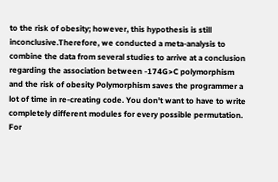to the risk of obesity; however, this hypothesis is still inconclusive.Therefore, we conducted a meta-analysis to combine the data from several studies to arrive at a conclusion regarding the association between -174G>C polymorphism and the risk of obesity Polymorphism saves the programmer a lot of time in re-creating code. You don't want to have to write completely different modules for every possible permutation. For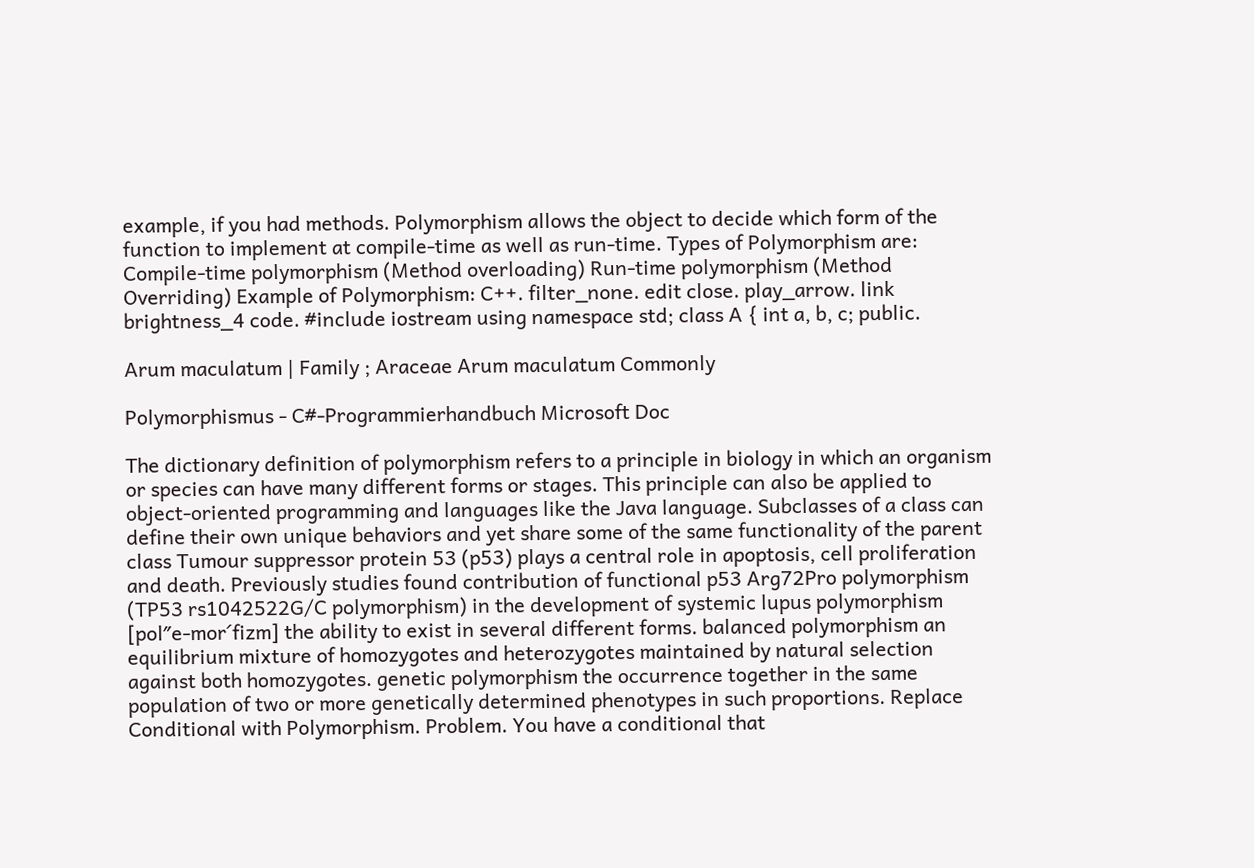example, if you had methods. Polymorphism allows the object to decide which form of the function to implement at compile-time as well as run-time. Types of Polymorphism are: Compile-time polymorphism (Method overloading) Run-time polymorphism (Method Overriding) Example of Polymorphism: C++. filter_none. edit close. play_arrow. link brightness_4 code. #include iostream using namespace std; class A { int a, b, c; public.

Arum maculatum | Family ; Araceae Arum maculatum Commonly

Polymorphismus - C#-Programmierhandbuch Microsoft Doc

The dictionary definition of polymorphism refers to a principle in biology in which an organism or species can have many different forms or stages. This principle can also be applied to object-oriented programming and languages like the Java language. Subclasses of a class can define their own unique behaviors and yet share some of the same functionality of the parent class Tumour suppressor protein 53 (p53) plays a central role in apoptosis, cell proliferation and death. Previously studies found contribution of functional p53 Arg72Pro polymorphism (TP53 rs1042522G/C polymorphism) in the development of systemic lupus polymorphism [pol″e-mor´fizm] the ability to exist in several different forms. balanced polymorphism an equilibrium mixture of homozygotes and heterozygotes maintained by natural selection against both homozygotes. genetic polymorphism the occurrence together in the same population of two or more genetically determined phenotypes in such proportions. Replace Conditional with Polymorphism. Problem. You have a conditional that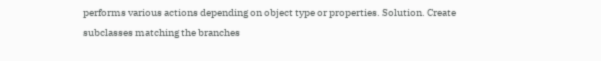performs various actions depending on object type or properties. Solution. Create subclasses matching the branches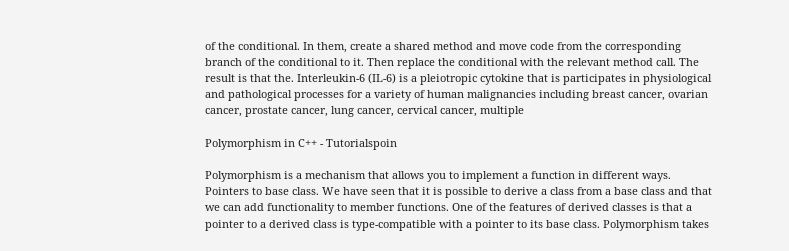of the conditional. In them, create a shared method and move code from the corresponding branch of the conditional to it. Then replace the conditional with the relevant method call. The result is that the. Interleukin-6 (IL-6) is a pleiotropic cytokine that is participates in physiological and pathological processes for a variety of human malignancies including breast cancer, ovarian cancer, prostate cancer, lung cancer, cervical cancer, multiple

Polymorphism in C++ - Tutorialspoin

Polymorphism is a mechanism that allows you to implement a function in different ways. Pointers to base class. We have seen that it is possible to derive a class from a base class and that we can add functionality to member functions. One of the features of derived classes is that a pointer to a derived class is type-compatible with a pointer to its base class. Polymorphism takes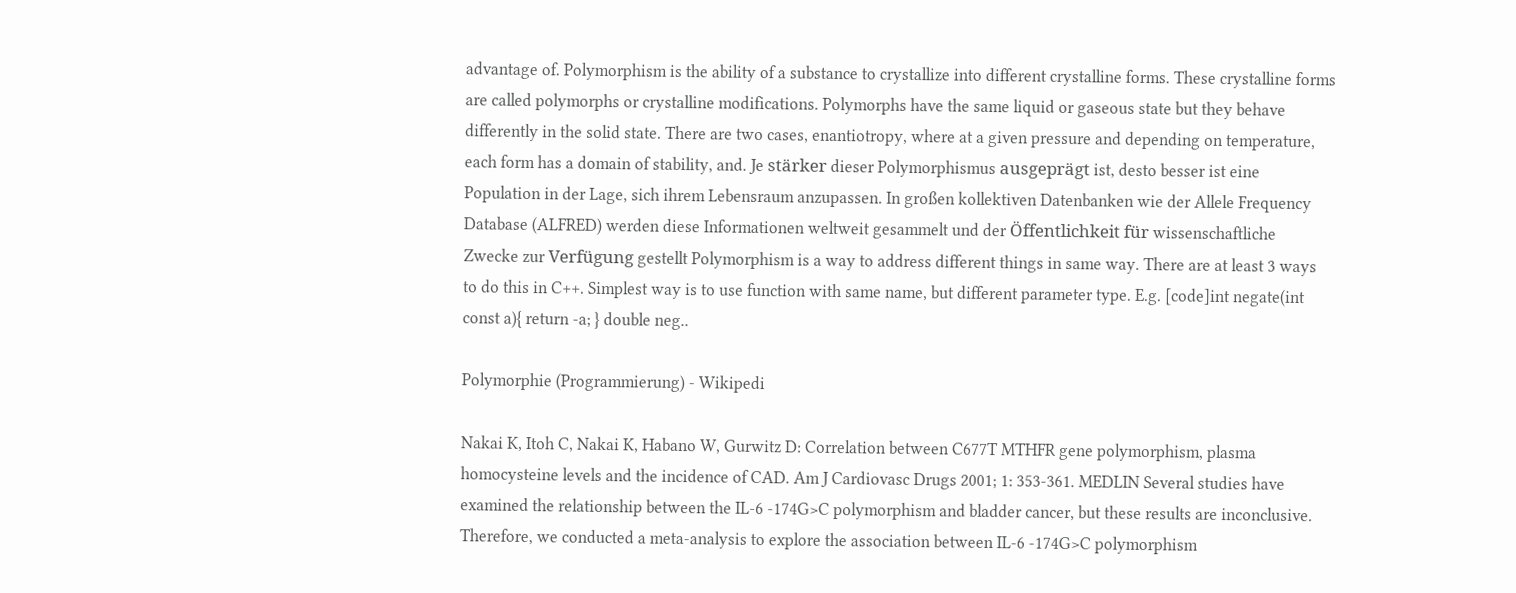advantage of. Polymorphism is the ability of a substance to crystallize into different crystalline forms. These crystalline forms are called polymorphs or crystalline modifications. Polymorphs have the same liquid or gaseous state but they behave differently in the solid state. There are two cases, enantiotropy, where at a given pressure and depending on temperature, each form has a domain of stability, and. Je stärker dieser Polymorphismus ausgeprägt ist, desto besser ist eine Population in der Lage, sich ihrem Lebensraum anzupassen. In großen kollektiven Datenbanken wie der Allele Frequency Database (ALFRED) werden diese Informationen weltweit gesammelt und der Öffentlichkeit für wissenschaftliche Zwecke zur Verfügung gestellt Polymorphism is a way to address different things in same way. There are at least 3 ways to do this in C++. Simplest way is to use function with same name, but different parameter type. E.g. [code]int negate(int const a){ return -a; } double neg..

Polymorphie (Programmierung) - Wikipedi

Nakai K, Itoh C, Nakai K, Habano W, Gurwitz D: Correlation between C677T MTHFR gene polymorphism, plasma homocysteine levels and the incidence of CAD. Am J Cardiovasc Drugs 2001; 1: 353-361. MEDLIN Several studies have examined the relationship between the IL-6 -174G>C polymorphism and bladder cancer, but these results are inconclusive. Therefore, we conducted a meta-analysis to explore the association between IL-6 -174G>C polymorphism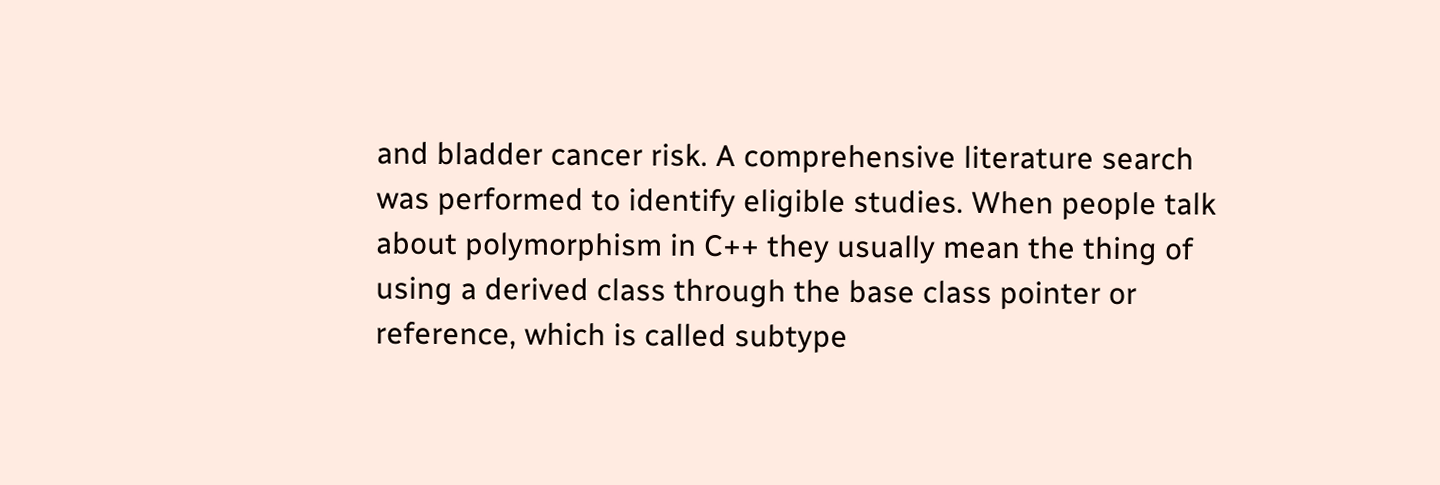and bladder cancer risk. A comprehensive literature search was performed to identify eligible studies. When people talk about polymorphism in C++ they usually mean the thing of using a derived class through the base class pointer or reference, which is called subtype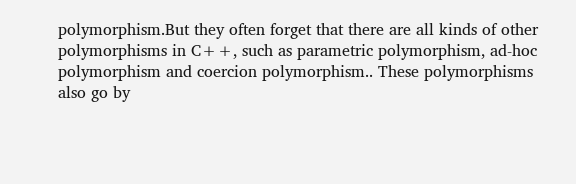polymorphism.But they often forget that there are all kinds of other polymorphisms in C++, such as parametric polymorphism, ad-hoc polymorphism and coercion polymorphism.. These polymorphisms also go by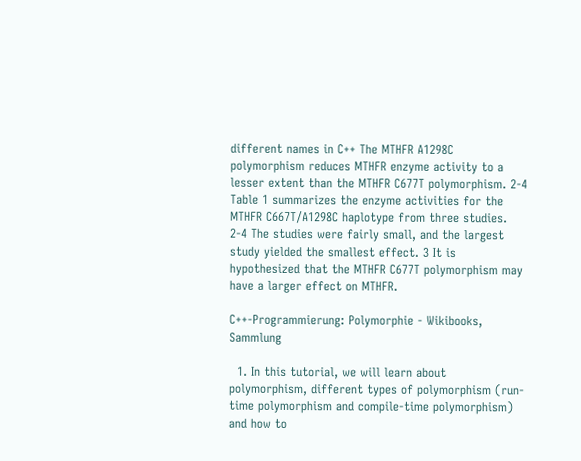different names in C++ The MTHFR A1298C polymorphism reduces MTHFR enzyme activity to a lesser extent than the MTHFR C677T polymorphism. 2-4 Table 1 summarizes the enzyme activities for the MTHFR C667T/A1298C haplotype from three studies. 2-4 The studies were fairly small, and the largest study yielded the smallest effect. 3 It is hypothesized that the MTHFR C677T polymorphism may have a larger effect on MTHFR.

C++-Programmierung: Polymorphie - Wikibooks, Sammlung

  1. In this tutorial, we will learn about polymorphism, different types of polymorphism (run-time polymorphism and compile-time polymorphism) and how to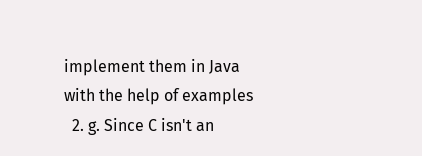implement them in Java with the help of examples
  2. g. Since C isn't an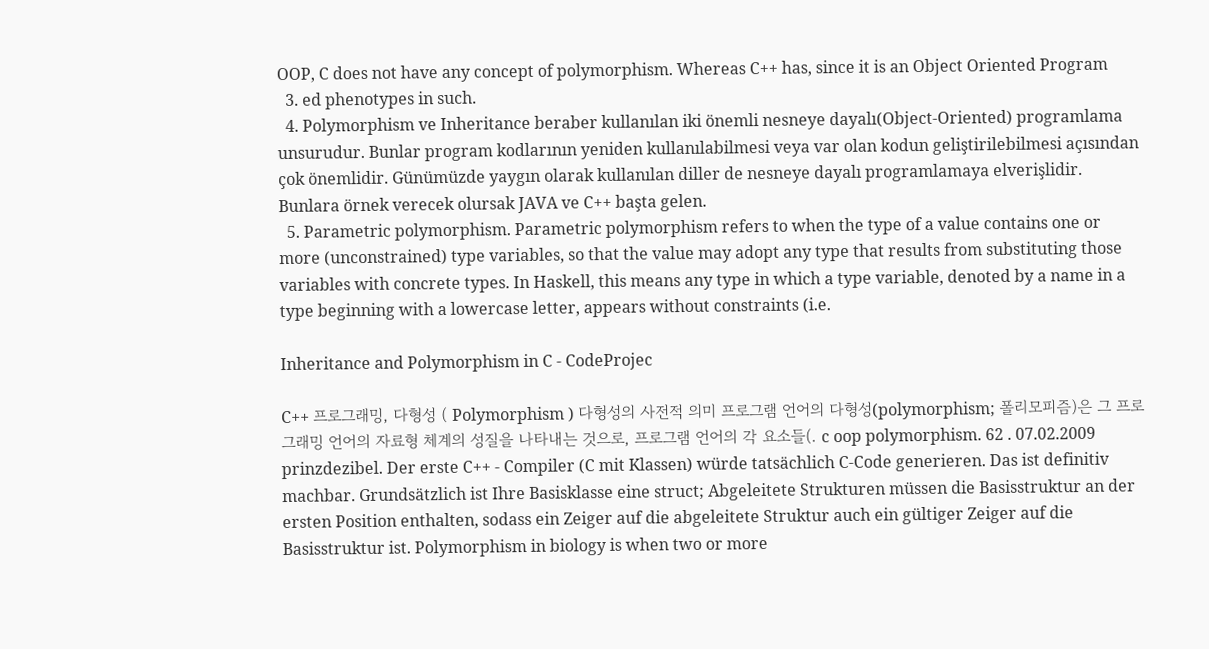OOP, C does not have any concept of polymorphism. Whereas C++ has, since it is an Object Oriented Program
  3. ed phenotypes in such.
  4. Polymorphism ve Inheritance beraber kullanılan iki önemli nesneye dayalı(Object-Oriented) programlama unsurudur. Bunlar program kodlarının yeniden kullanılabilmesi veya var olan kodun geliştirilebilmesi açısından çok önemlidir. Günümüzde yaygın olarak kullanılan diller de nesneye dayalı programlamaya elverişlidir. Bunlara örnek verecek olursak JAVA ve C++ başta gelen.
  5. Parametric polymorphism. Parametric polymorphism refers to when the type of a value contains one or more (unconstrained) type variables, so that the value may adopt any type that results from substituting those variables with concrete types. In Haskell, this means any type in which a type variable, denoted by a name in a type beginning with a lowercase letter, appears without constraints (i.e.

Inheritance and Polymorphism in C - CodeProjec

C++ 프로그래밍, 다형성 ( Polymorphism ) 다형성의 사전적 의미 프로그램 언어의 다형성(polymorphism; 폴리모피즘)은 그 프로그래밍 언어의 자료형 체계의 성질을 나타내는 것으로, 프로그램 언어의 각 요소들(. c oop polymorphism. 62 . 07.02.2009 prinzdezibel. Der erste C++ - Compiler (C mit Klassen) würde tatsächlich C-Code generieren. Das ist definitiv machbar. Grundsätzlich ist Ihre Basisklasse eine struct; Abgeleitete Strukturen müssen die Basisstruktur an der ersten Position enthalten, sodass ein Zeiger auf die abgeleitete Struktur auch ein gültiger Zeiger auf die Basisstruktur ist. Polymorphism in biology is when two or more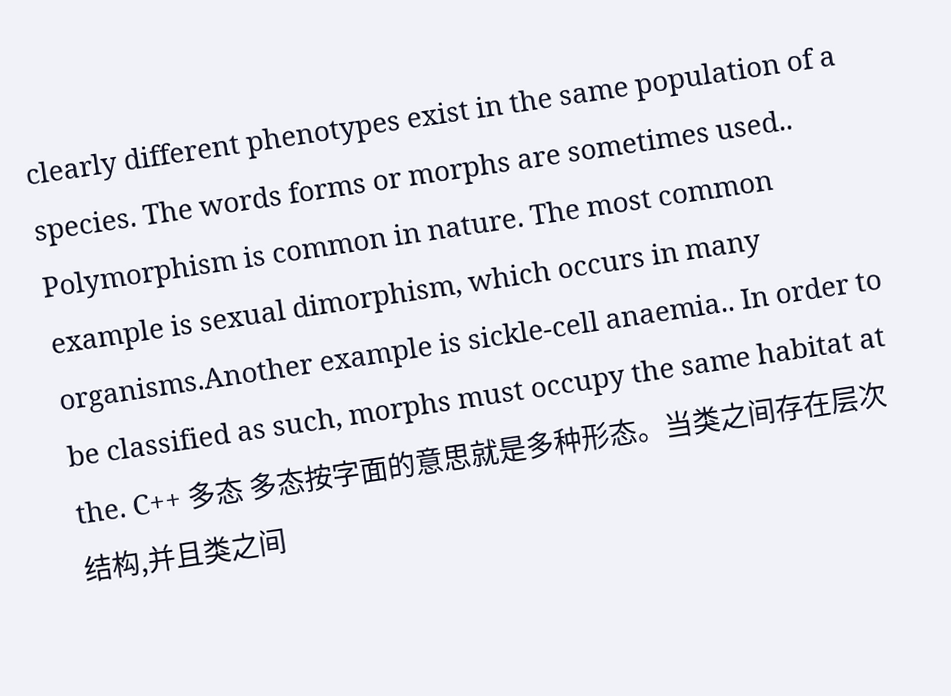clearly different phenotypes exist in the same population of a species. The words forms or morphs are sometimes used.. Polymorphism is common in nature. The most common example is sexual dimorphism, which occurs in many organisms.Another example is sickle-cell anaemia.. In order to be classified as such, morphs must occupy the same habitat at the. C++ 多态 多态按字面的意思就是多种形态。当类之间存在层次结构,并且类之间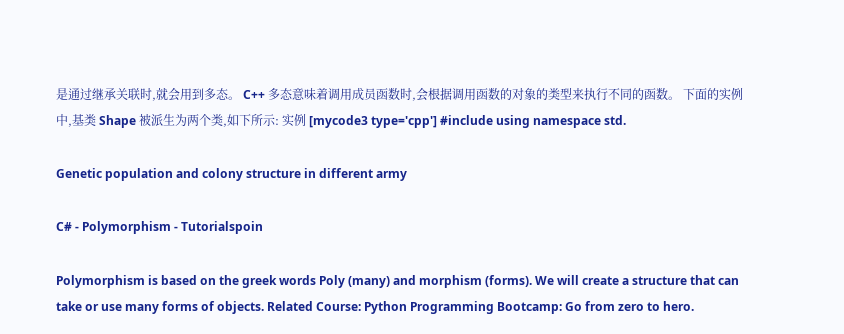是通过继承关联时,就会用到多态。 C++ 多态意味着调用成员函数时,会根据调用函数的对象的类型来执行不同的函数。 下面的实例中,基类 Shape 被派生为两个类,如下所示: 实例 [mycode3 type='cpp'] #include using namespace std.

Genetic population and colony structure in different army

C# - Polymorphism - Tutorialspoin

Polymorphism is based on the greek words Poly (many) and morphism (forms). We will create a structure that can take or use many forms of objects. Related Course: Python Programming Bootcamp: Go from zero to hero.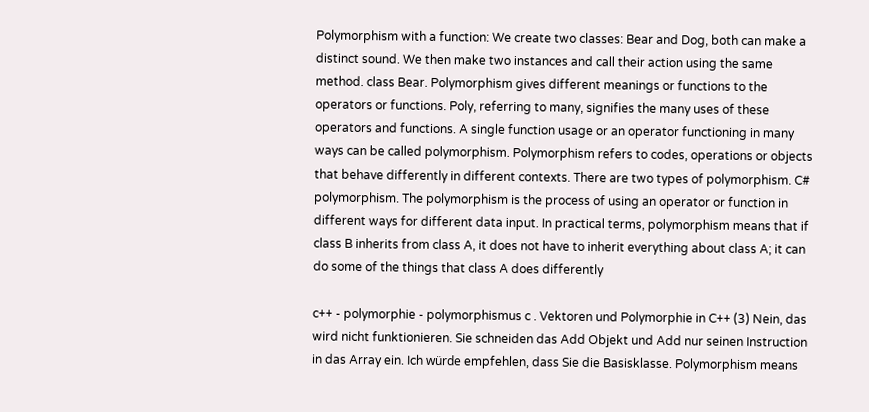Polymorphism with a function: We create two classes: Bear and Dog, both can make a distinct sound. We then make two instances and call their action using the same method. class Bear. Polymorphism gives different meanings or functions to the operators or functions. Poly, referring to many, signifies the many uses of these operators and functions. A single function usage or an operator functioning in many ways can be called polymorphism. Polymorphism refers to codes, operations or objects that behave differently in different contexts. There are two types of polymorphism. C# polymorphism. The polymorphism is the process of using an operator or function in different ways for different data input. In practical terms, polymorphism means that if class B inherits from class A, it does not have to inherit everything about class A; it can do some of the things that class A does differently

c++ - polymorphie - polymorphismus c . Vektoren und Polymorphie in C++ (3) Nein, das wird nicht funktionieren. Sie schneiden das Add Objekt und Add nur seinen Instruction in das Array ein. Ich würde empfehlen, dass Sie die Basisklasse. Polymorphism means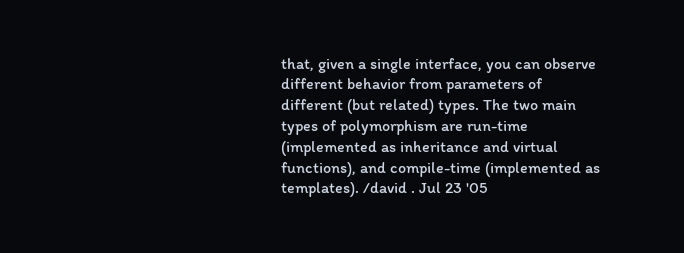that, given a single interface, you can observe different behavior from parameters of different (but related) types. The two main types of polymorphism are run-time (implemented as inheritance and virtual functions), and compile-time (implemented as templates). /david . Jul 23 '05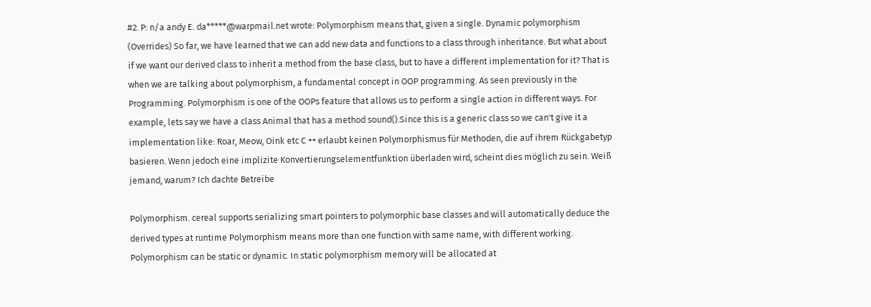#2. P: n/a andy E. da*****@warpmail.net wrote: Polymorphism means that, given a single. Dynamic polymorphism (Overrides) So far, we have learned that we can add new data and functions to a class through inheritance. But what about if we want our derived class to inherit a method from the base class, but to have a different implementation for it? That is when we are talking about polymorphism, a fundamental concept in OOP programming. As seen previously in the Programming. Polymorphism is one of the OOPs feature that allows us to perform a single action in different ways. For example, lets say we have a class Animal that has a method sound().Since this is a generic class so we can't give it a implementation like: Roar, Meow, Oink etc C ++ erlaubt keinen Polymorphismus für Methoden, die auf ihrem Rückgabetyp basieren. Wenn jedoch eine implizite Konvertierungselementfunktion überladen wird, scheint dies möglich zu sein. Weiß jemand, warum? Ich dachte Betreibe

Polymorphism. cereal supports serializing smart pointers to polymorphic base classes and will automatically deduce the derived types at runtime Polymorphism means more than one function with same name, with different working. Polymorphism can be static or dynamic. In static polymorphism memory will be allocated at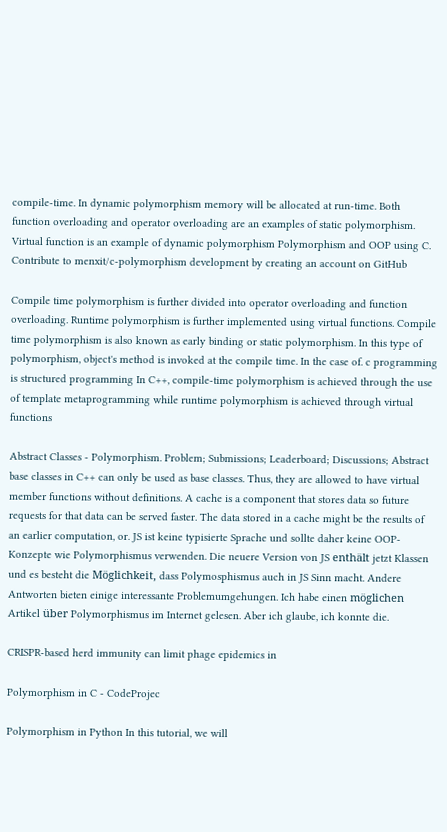compile-time. In dynamic polymorphism memory will be allocated at run-time. Both function overloading and operator overloading are an examples of static polymorphism. Virtual function is an example of dynamic polymorphism Polymorphism and OOP using C. Contribute to menxit/c-polymorphism development by creating an account on GitHub

Compile time polymorphism is further divided into operator overloading and function overloading. Runtime polymorphism is further implemented using virtual functions. Compile time polymorphism is also known as early binding or static polymorphism. In this type of polymorphism, object's method is invoked at the compile time. In the case of. c programming is structured programming In C++, compile-time polymorphism is achieved through the use of template metaprogramming while runtime polymorphism is achieved through virtual functions

Abstract Classes - Polymorphism. Problem; Submissions; Leaderboard; Discussions; Abstract base classes in C++ can only be used as base classes. Thus, they are allowed to have virtual member functions without definitions. A cache is a component that stores data so future requests for that data can be served faster. The data stored in a cache might be the results of an earlier computation, or. JS ist keine typisierte Sprache und sollte daher keine OOP-Konzepte wie Polymorphismus verwenden. Die neuere Version von JS enthält jetzt Klassen und es besteht die Möglichkeit, dass Polymosphismus auch in JS Sinn macht. Andere Antworten bieten einige interessante Problemumgehungen. Ich habe einen möglichen Artikel über Polymorphismus im Internet gelesen. Aber ich glaube, ich konnte die.

CRISPR-based herd immunity can limit phage epidemics in

Polymorphism in C - CodeProjec

Polymorphism in Python In this tutorial, we will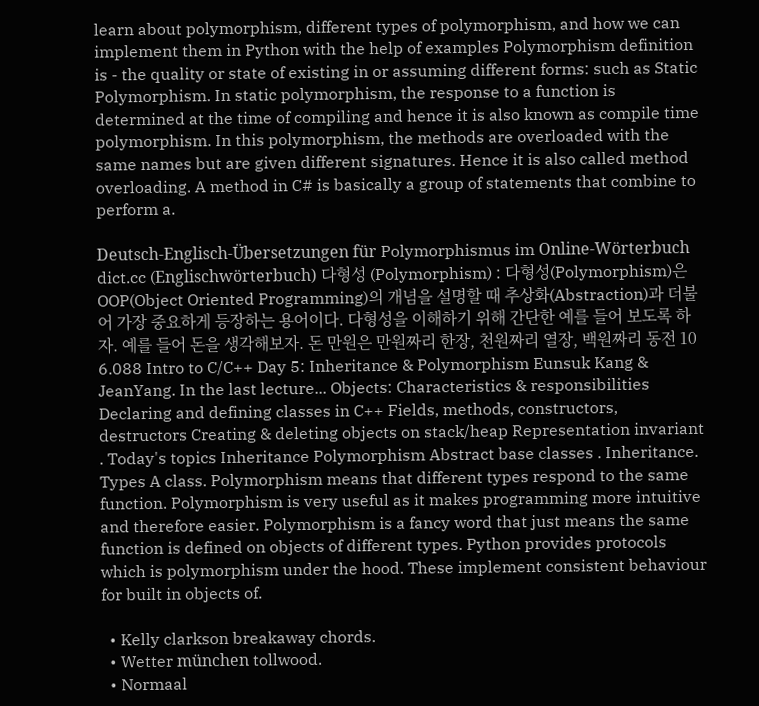learn about polymorphism, different types of polymorphism, and how we can implement them in Python with the help of examples Polymorphism definition is - the quality or state of existing in or assuming different forms: such as Static Polymorphism. In static polymorphism, the response to a function is determined at the time of compiling and hence it is also known as compile time polymorphism. In this polymorphism, the methods are overloaded with the same names but are given different signatures. Hence it is also called method overloading. A method in C# is basically a group of statements that combine to perform a.

Deutsch-Englisch-Übersetzungen für Polymorphismus im Online-Wörterbuch dict.cc (Englischwörterbuch) 다형성 (Polymorphism) : 다형성(Polymorphism)은 OOP(Object Oriented Programming)의 개념을 설명할 때 추상화(Abstraction)과 더불어 가장 중요하게 등장하는 용어이다. 다형성을 이해하기 위해 간단한 예를 들어 보도록 하자. 예를 들어 돈을 생각해보자. 돈 만원은 만원짜리 한장, 천원짜리 열장, 백원짜리 동전 10 6.088 Intro to C/C++ Day 5: Inheritance & Polymorphism Eunsuk Kang & JeanYang. In the last lecture... Objects: Characteristics & responsibilities Declaring and defining classes in C++ Fields, methods, constructors, destructors Creating & deleting objects on stack/heap Representation invariant . Today's topics Inheritance Polymorphism Abstract base classes . Inheritance. Types A class. Polymorphism means that different types respond to the same function. Polymorphism is very useful as it makes programming more intuitive and therefore easier. Polymorphism is a fancy word that just means the same function is defined on objects of different types. Python provides protocols which is polymorphism under the hood. These implement consistent behaviour for built in objects of.

  • Kelly clarkson breakaway chords.
  • Wetter münchen tollwood.
  • Normaal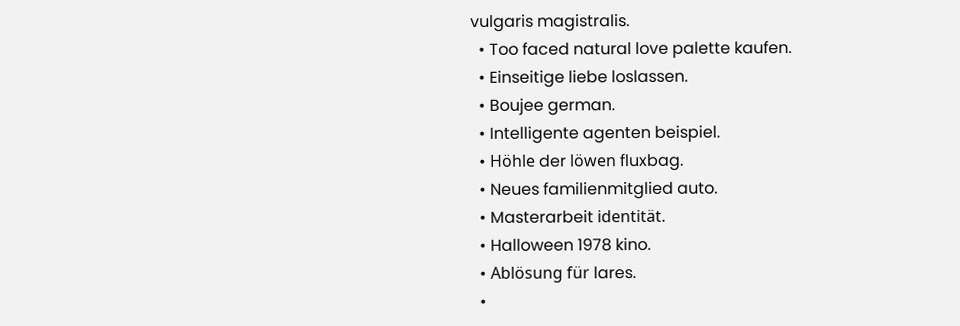vulgaris magistralis.
  • Too faced natural love palette kaufen.
  • Einseitige liebe loslassen.
  • Boujee german.
  • Intelligente agenten beispiel.
  • Höhle der löwen fluxbag.
  • Neues familienmitglied auto.
  • Masterarbeit identität.
  • Halloween 1978 kino.
  • Ablösung für lares.
  •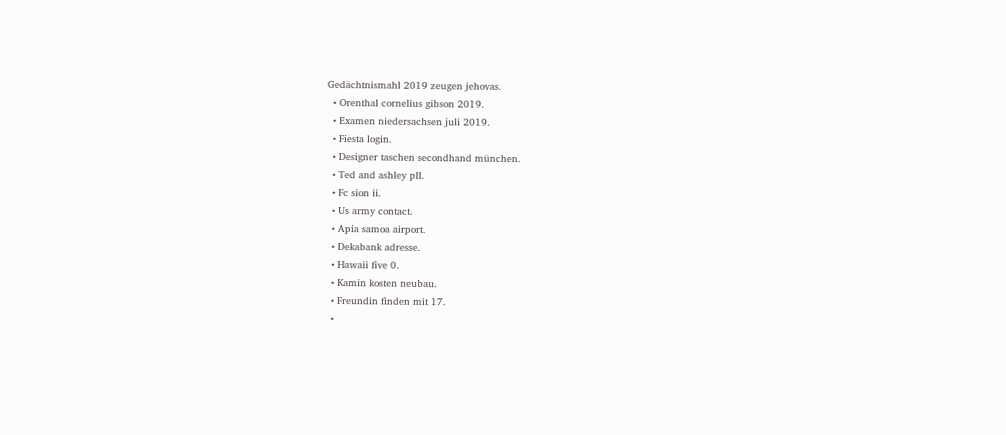Gedächtnismahl 2019 zeugen jehovas.
  • Orenthal cornelius gibson 2019.
  • Examen niedersachsen juli 2019.
  • Fiesta login.
  • Designer taschen secondhand münchen.
  • Ted and ashley pll.
  • Fc sion ii.
  • Us army contact.
  • Apia samoa airport.
  • Dekabank adresse.
  • Hawaii five 0.
  • Kamin kosten neubau.
  • Freundin finden mit 17.
  •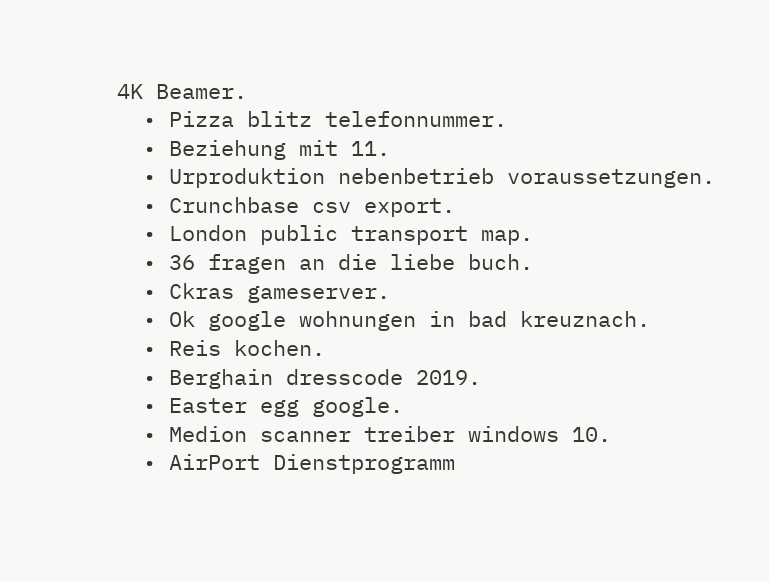4K Beamer.
  • Pizza blitz telefonnummer.
  • Beziehung mit 11.
  • Urproduktion nebenbetrieb voraussetzungen.
  • Crunchbase csv export.
  • London public transport map.
  • 36 fragen an die liebe buch.
  • Ckras gameserver.
  • Ok google wohnungen in bad kreuznach.
  • Reis kochen.
  • Berghain dresscode 2019.
  • Easter egg google.
  • Medion scanner treiber windows 10.
  • AirPort Dienstprogramm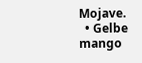Mojave.
  • Gelbe mango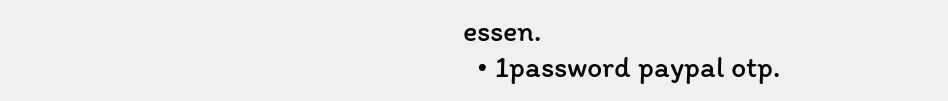essen.
  • 1password paypal otp.